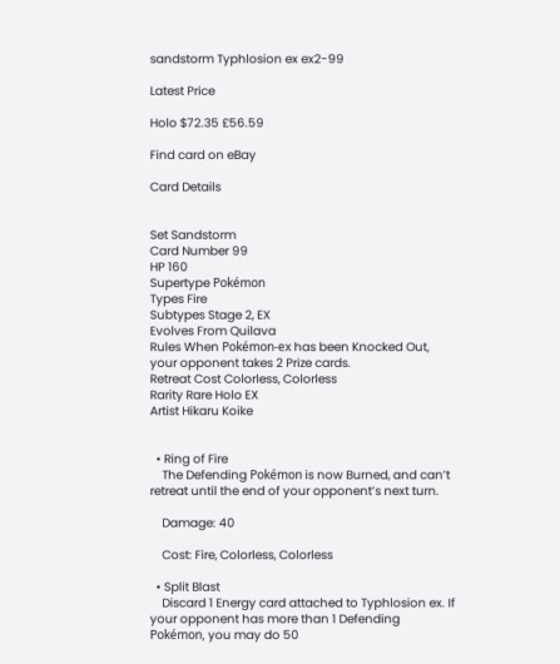sandstorm Typhlosion ex ex2-99

Latest Price

Holo $72.35 £56.59

Find card on eBay

Card Details


Set Sandstorm
Card Number 99
HP 160
Supertype Pokémon
Types Fire
Subtypes Stage 2, EX
Evolves From Quilava
Rules When Pokémon-ex has been Knocked Out, your opponent takes 2 Prize cards.
Retreat Cost Colorless, Colorless
Rarity Rare Holo EX
Artist Hikaru Koike


  • Ring of Fire
    The Defending Pokémon is now Burned, and can’t retreat until the end of your opponent’s next turn.

    Damage: 40

    Cost: Fire, Colorless, Colorless

  • Split Blast
    Discard 1 Energy card attached to Typhlosion ex. If your opponent has more than 1 Defending Pokémon, you may do 50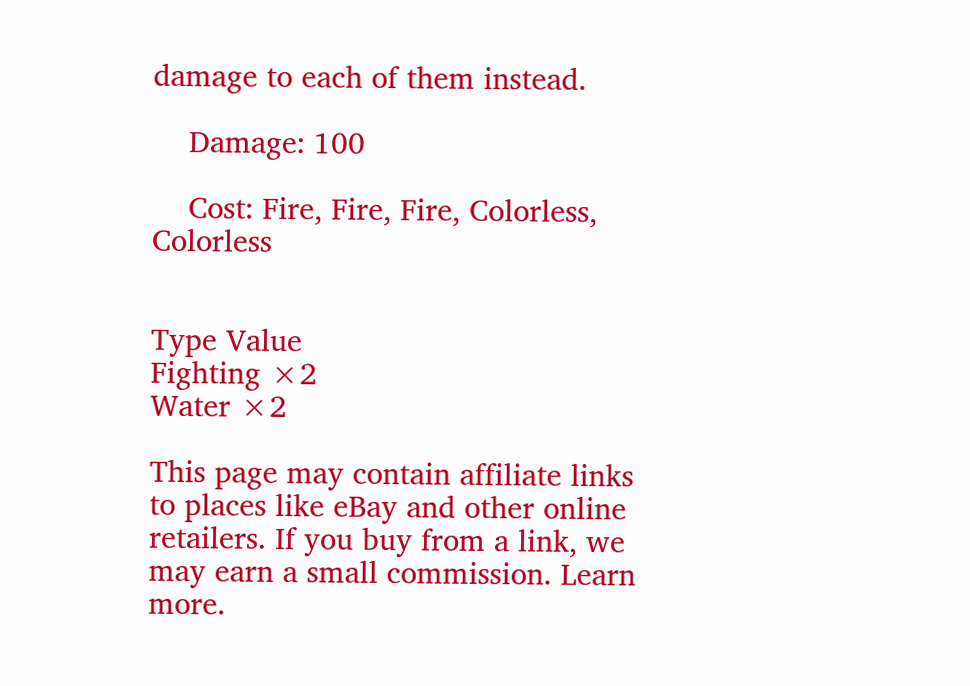damage to each of them instead.

    Damage: 100

    Cost: Fire, Fire, Fire, Colorless, Colorless


Type Value
Fighting ×2
Water ×2

This page may contain affiliate links to places like eBay and other online retailers. If you buy from a link, we may earn a small commission. Learn more.